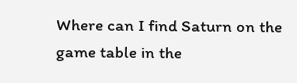Where can I find Saturn on the game table in the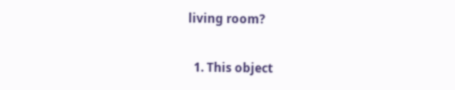living room?

  1. This object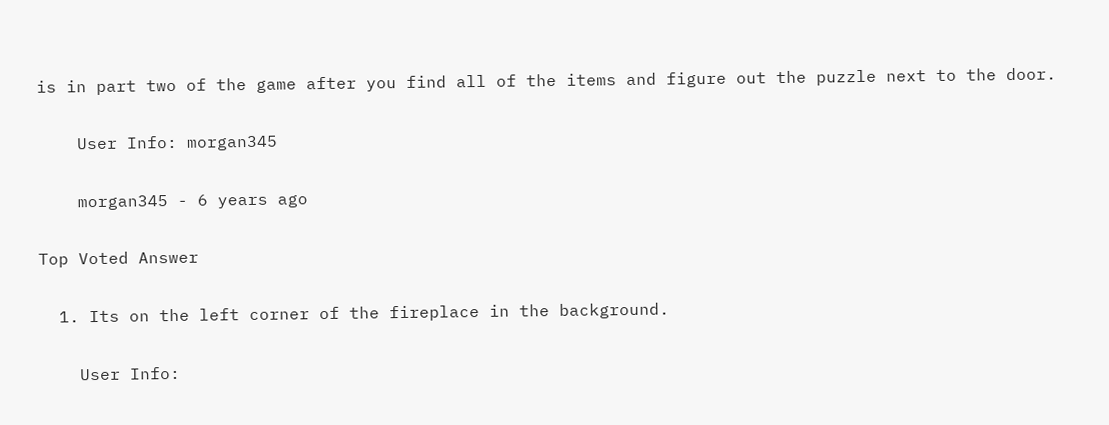is in part two of the game after you find all of the items and figure out the puzzle next to the door.

    User Info: morgan345

    morgan345 - 6 years ago

Top Voted Answer

  1. Its on the left corner of the fireplace in the background.

    User Info: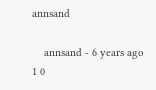annsand

    annsand - 6 years ago 1 0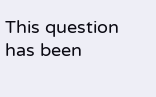This question has been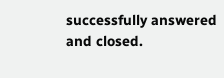successfully answered and closed.